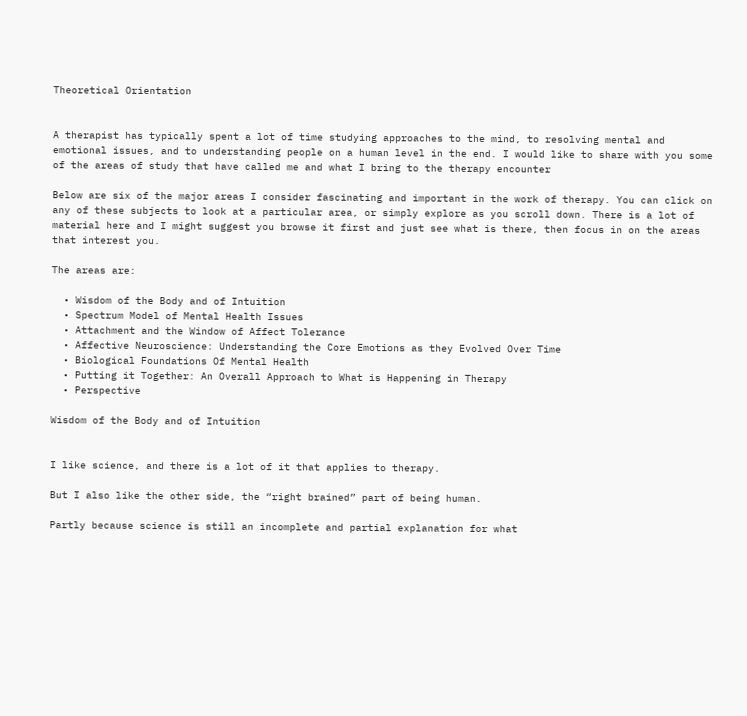Theoretical Orientation


A therapist has typically spent a lot of time studying approaches to the mind, to resolving mental and emotional issues, and to understanding people on a human level in the end. I would like to share with you some of the areas of study that have called me and what I bring to the therapy encounter

Below are six of the major areas I consider fascinating and important in the work of therapy. You can click on any of these subjects to look at a particular area, or simply explore as you scroll down. There is a lot of material here and I might suggest you browse it first and just see what is there, then focus in on the areas that interest you.

The areas are:

  • Wisdom of the Body and of Intuition
  • Spectrum Model of Mental Health Issues
  • Attachment and the Window of Affect Tolerance
  • Affective Neuroscience: Understanding the Core Emotions as they Evolved Over Time
  • Biological Foundations Of Mental Health
  • Putting it Together: An Overall Approach to What is Happening in Therapy
  • Perspective

Wisdom of the Body and of Intuition


I like science, and there is a lot of it that applies to therapy.

But I also like the other side, the “right brained” part of being human.

Partly because science is still an incomplete and partial explanation for what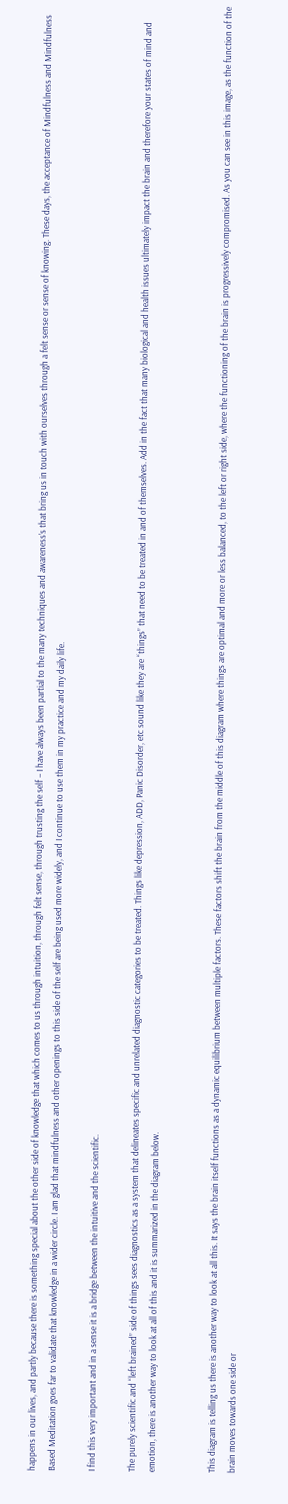happens in our lives, and partly because there is something special about the other side of knowledge that which comes to us through intuition, through felt sense, through trusting the self – I have always been partial to the many techniques and awareness’s that bring us in touch with ourselves through a felt sense or sense of knowing. These days, the acceptance of Mindfulness and Mindfulness Based Meditation goes far to validate that knowledge in a wider circle. I am glad that mindfulness and other openings to this side of the self are being used more widely, and I continue to use them in my practice and my daily life.

I find this very important and in a sense it is a bridge between the intuitive and the scientific.

The purely scientific and “left brained” side of things sees diagnostics as a system that delineates specific and unrelated diagnostic categories to be treated. Things like depression, ADD, Panic Disorder, etc sound like they are “things” that need to be treated in and of themselves. Add in the fact that many biological and health issues ultimately impact the brain and therefore your states of mind and emotion, there is another way to look at all of this and it is summarized in the diagram below.


This diagram is telling us there is another way to look at all this. It says the brain itself functions as a dynamic equilibrium between multiple factors. These factors shift the brain from the middle of this diagram where things are optimal and more or less balanced, to the left or right side, where the functioning of the brain is progressively compromised. As you can see in this image, as the function of the brain moves towards one side or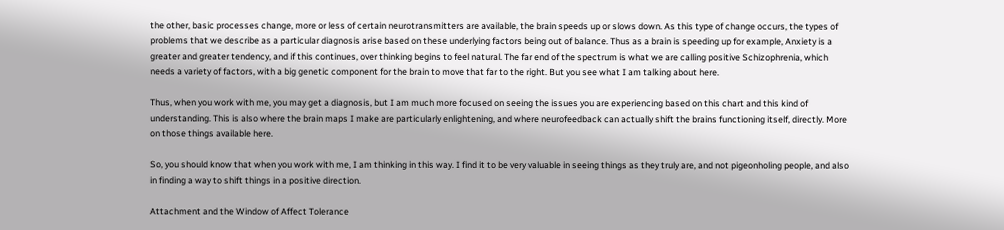the other, basic processes change, more or less of certain neurotransmitters are available, the brain speeds up or slows down. As this type of change occurs, the types of problems that we describe as a particular diagnosis arise based on these underlying factors being out of balance. Thus as a brain is speeding up for example, Anxiety is a greater and greater tendency, and if this continues, over thinking begins to feel natural. The far end of the spectrum is what we are calling positive Schizophrenia, which needs a variety of factors, with a big genetic component for the brain to move that far to the right. But you see what I am talking about here.

Thus, when you work with me, you may get a diagnosis, but I am much more focused on seeing the issues you are experiencing based on this chart and this kind of understanding. This is also where the brain maps I make are particularly enlightening, and where neurofeedback can actually shift the brains functioning itself, directly. More on those things available here.

So, you should know that when you work with me, I am thinking in this way. I find it to be very valuable in seeing things as they truly are, and not pigeonholing people, and also in finding a way to shift things in a positive direction.

Attachment and the Window of Affect Tolerance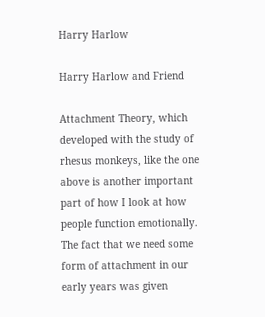Harry Harlow

Harry Harlow and Friend

Attachment Theory, which developed with the study of rhesus monkeys, like the one above is another important part of how I look at how people function emotionally. The fact that we need some form of attachment in our early years was given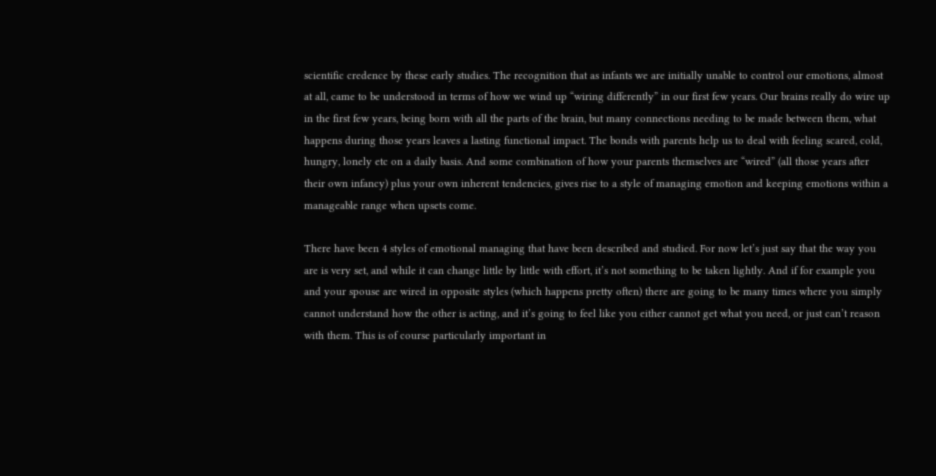scientific credence by these early studies. The recognition that as infants we are initially unable to control our emotions, almost at all, came to be understood in terms of how we wind up “wiring differently” in our first few years. Our brains really do wire up in the first few years, being born with all the parts of the brain, but many connections needing to be made between them, what happens during those years leaves a lasting functional impact. The bonds with parents help us to deal with feeling scared, cold, hungry, lonely etc on a daily basis. And some combination of how your parents themselves are “wired” (all those years after their own infancy) plus your own inherent tendencies, gives rise to a style of managing emotion and keeping emotions within a manageable range when upsets come.

There have been 4 styles of emotional managing that have been described and studied. For now let’s just say that the way you are is very set, and while it can change little by little with effort, it’s not something to be taken lightly. And if for example you and your spouse are wired in opposite styles (which happens pretty often) there are going to be many times where you simply cannot understand how the other is acting, and it’s going to feel like you either cannot get what you need, or just can’t reason with them. This is of course particularly important in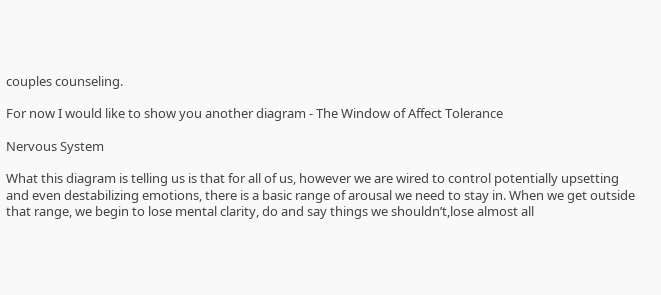couples counseling.

For now I would like to show you another diagram - The Window of Affect Tolerance

Nervous System

What this diagram is telling us is that for all of us, however we are wired to control potentially upsetting and even destabilizing emotions, there is a basic range of arousal we need to stay in. When we get outside that range, we begin to lose mental clarity, do and say things we shouldn’t,lose almost all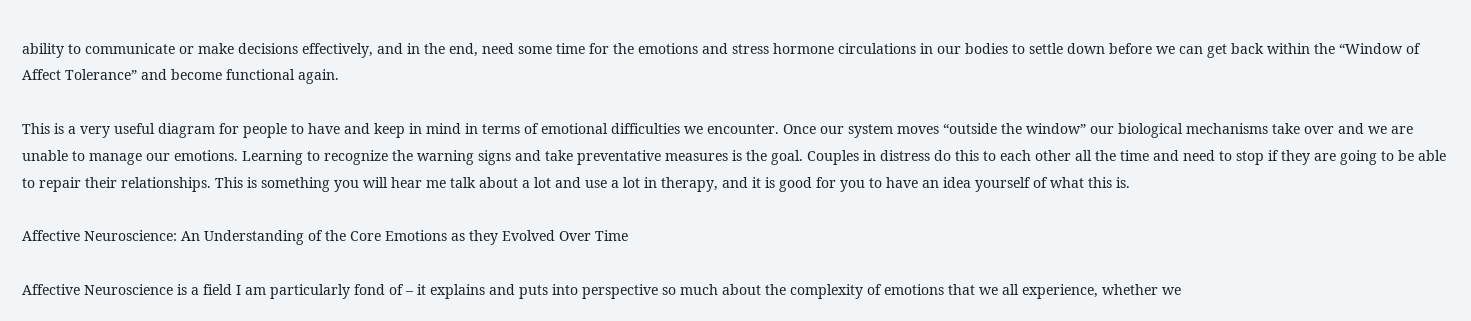ability to communicate or make decisions effectively, and in the end, need some time for the emotions and stress hormone circulations in our bodies to settle down before we can get back within the “Window of Affect Tolerance” and become functional again.

This is a very useful diagram for people to have and keep in mind in terms of emotional difficulties we encounter. Once our system moves “outside the window” our biological mechanisms take over and we are unable to manage our emotions. Learning to recognize the warning signs and take preventative measures is the goal. Couples in distress do this to each other all the time and need to stop if they are going to be able to repair their relationships. This is something you will hear me talk about a lot and use a lot in therapy, and it is good for you to have an idea yourself of what this is.

Affective Neuroscience: An Understanding of the Core Emotions as they Evolved Over Time

Affective Neuroscience is a field I am particularly fond of – it explains and puts into perspective so much about the complexity of emotions that we all experience, whether we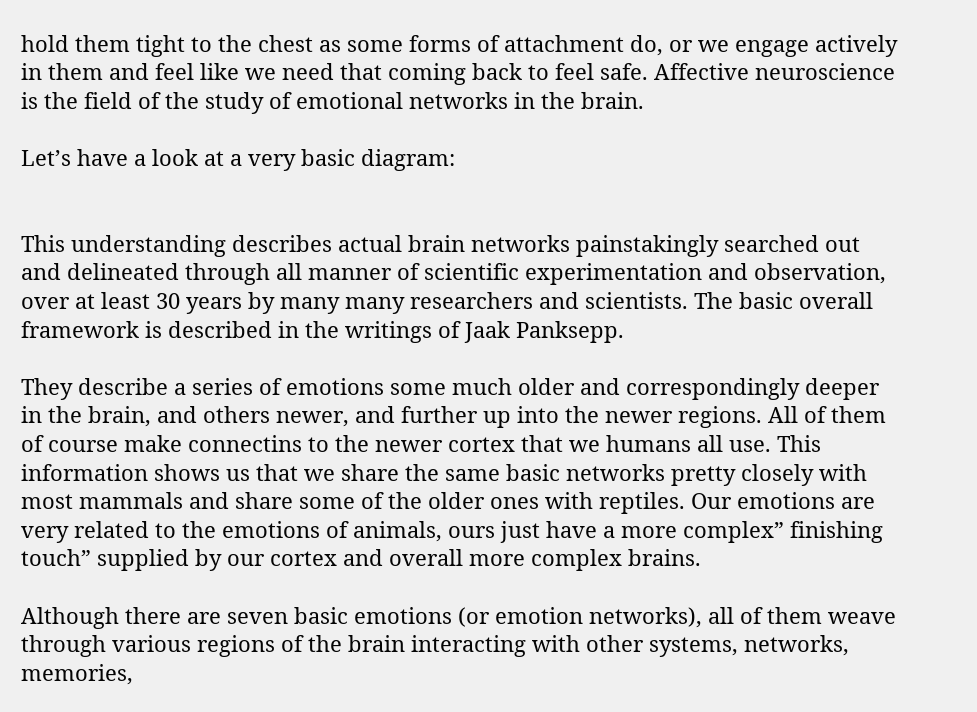hold them tight to the chest as some forms of attachment do, or we engage actively in them and feel like we need that coming back to feel safe. Affective neuroscience is the field of the study of emotional networks in the brain.

Let’s have a look at a very basic diagram:


This understanding describes actual brain networks painstakingly searched out and delineated through all manner of scientific experimentation and observation, over at least 30 years by many many researchers and scientists. The basic overall framework is described in the writings of Jaak Panksepp.

They describe a series of emotions some much older and correspondingly deeper in the brain, and others newer, and further up into the newer regions. All of them of course make connectins to the newer cortex that we humans all use. This information shows us that we share the same basic networks pretty closely with most mammals and share some of the older ones with reptiles. Our emotions are very related to the emotions of animals, ours just have a more complex” finishing touch” supplied by our cortex and overall more complex brains.

Although there are seven basic emotions (or emotion networks), all of them weave through various regions of the brain interacting with other systems, networks, memories,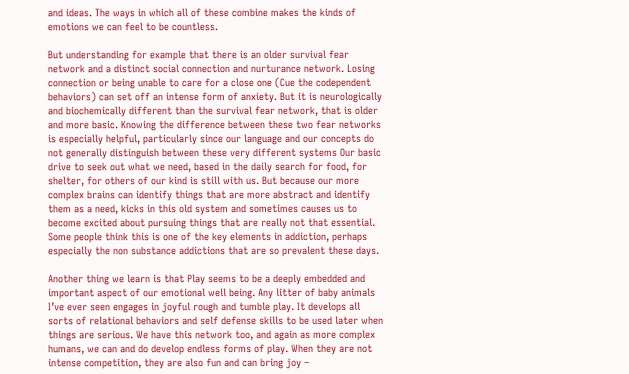and ideas. The ways in which all of these combine makes the kinds of emotions we can feel to be countless.

But understanding for example that there is an older survival fear network and a distinct social connection and nurturance network. Losing connection or being unable to care for a close one (Cue the codependent behaviors) can set off an intense form of anxiety. But it is neurologically and biochemically different than the survival fear network, that is older and more basic. Knowing the difference between these two fear networks is especially helpful, particularly since our language and our concepts do not generally distinguish between these very different systems Our basic drive to seek out what we need, based in the daily search for food, for shelter, for others of our kind is still with us. But because our more complex brains can identify things that are more abstract and identify them as a need, kicks in this old system and sometimes causes us to become excited about pursuing things that are really not that essential. Some people think this is one of the key elements in addiction, perhaps especially the non substance addictions that are so prevalent these days.

Another thing we learn is that Play seems to be a deeply embedded and important aspect of our emotional well being. Any litter of baby animals I’ve ever seen engages in joyful rough and tumble play. It develops all sorts of relational behaviors and self defense skills to be used later when things are serious. We have this network too, and again as more complex humans, we can and do develop endless forms of play. When they are not intense competition, they are also fun and can bring joy –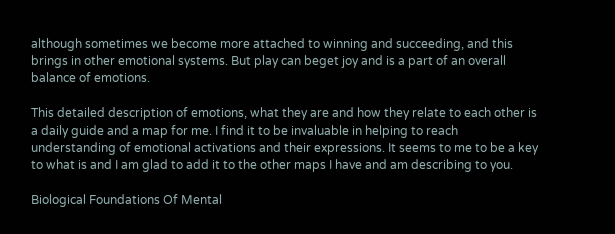although sometimes we become more attached to winning and succeeding, and this brings in other emotional systems. But play can beget joy and is a part of an overall balance of emotions.

This detailed description of emotions, what they are and how they relate to each other is a daily guide and a map for me. I find it to be invaluable in helping to reach understanding of emotional activations and their expressions. It seems to me to be a key to what is and I am glad to add it to the other maps I have and am describing to you.

Biological Foundations Of Mental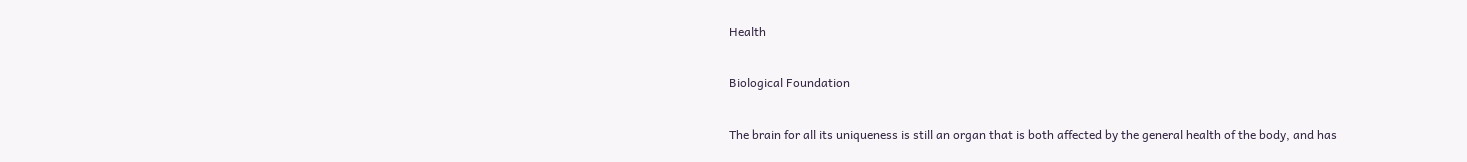Health

Biological Foundation

The brain for all its uniqueness is still an organ that is both affected by the general health of the body, and has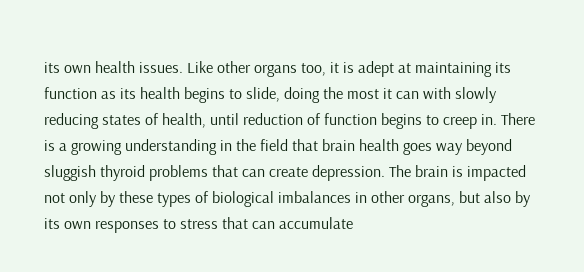its own health issues. Like other organs too, it is adept at maintaining its function as its health begins to slide, doing the most it can with slowly reducing states of health, until reduction of function begins to creep in. There is a growing understanding in the field that brain health goes way beyond sluggish thyroid problems that can create depression. The brain is impacted not only by these types of biological imbalances in other organs, but also by its own responses to stress that can accumulate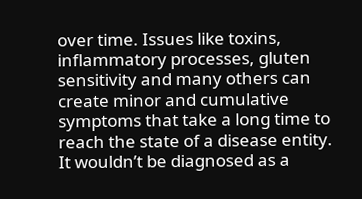over time. Issues like toxins, inflammatory processes, gluten sensitivity and many others can create minor and cumulative symptoms that take a long time to reach the state of a disease entity. It wouldn’t be diagnosed as a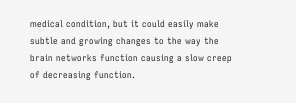medical condition, but it could easily make subtle and growing changes to the way the brain networks function causing a slow creep of decreasing function.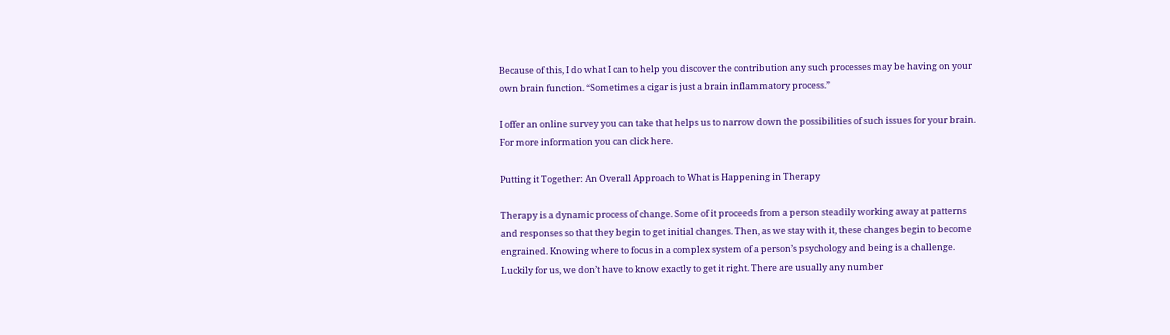Because of this, I do what I can to help you discover the contribution any such processes may be having on your own brain function. “Sometimes a cigar is just a brain inflammatory process.”

I offer an online survey you can take that helps us to narrow down the possibilities of such issues for your brain. For more information you can click here.

Putting it Together: An Overall Approach to What is Happening in Therapy

Therapy is a dynamic process of change. Some of it proceeds from a person steadily working away at patterns and responses so that they begin to get initial changes. Then, as we stay with it, these changes begin to become engrained. Knowing where to focus in a complex system of a person’s psychology and being is a challenge. Luckily for us, we don’t have to know exactly to get it right. There are usually any number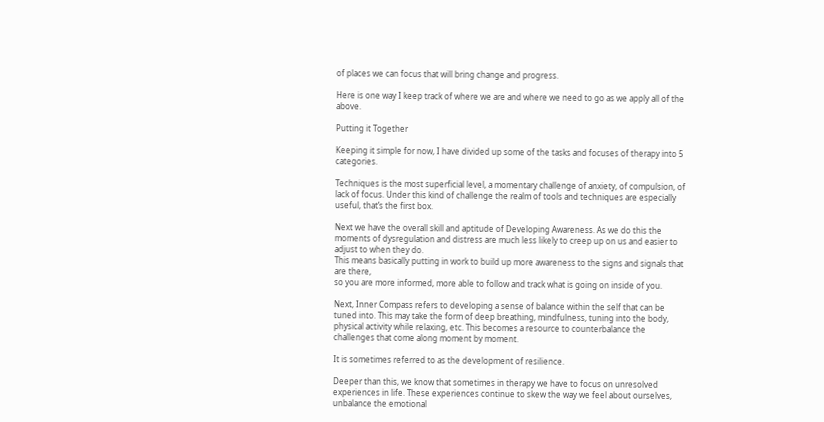of places we can focus that will bring change and progress.

Here is one way I keep track of where we are and where we need to go as we apply all of the above.

Putting it Together

Keeping it simple for now, I have divided up some of the tasks and focuses of therapy into 5 categories.

Techniques is the most superficial level, a momentary challenge of anxiety, of compulsion, of lack of focus. Under this kind of challenge the realm of tools and techniques are especially useful, that’s the first box.

Next we have the overall skill and aptitude of Developing Awareness. As we do this the moments of dysregulation and distress are much less likely to creep up on us and easier to adjust to when they do.
This means basically putting in work to build up more awareness to the signs and signals that are there,
so you are more informed, more able to follow and track what is going on inside of you.

Next, Inner Compass refers to developing a sense of balance within the self that can be tuned into. This may take the form of deep breathing, mindfulness, tuning into the body, physical activity while relaxing, etc. This becomes a resource to counterbalance the challenges that come along moment by moment.

It is sometimes referred to as the development of resilience.

Deeper than this, we know that sometimes in therapy we have to focus on unresolved experiences in life. These experiences continue to skew the way we feel about ourselves, unbalance the emotional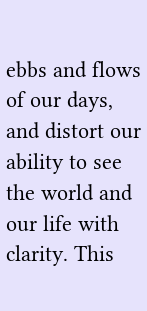ebbs and flows of our days, and distort our ability to see the world and our life with clarity. This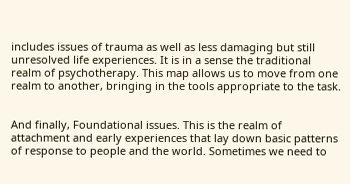includes issues of trauma as well as less damaging but still unresolved life experiences. It is in a sense the traditional realm of psychotherapy. This map allows us to move from one realm to another, bringing in the tools appropriate to the task.


And finally, Foundational issues. This is the realm of attachment and early experiences that lay down basic patterns of response to people and the world. Sometimes we need to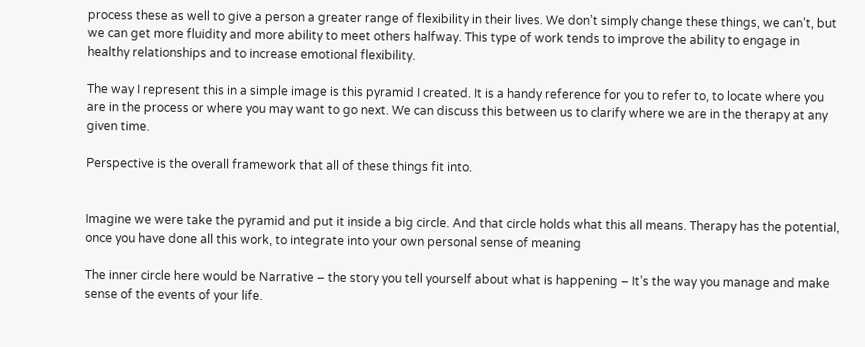process these as well to give a person a greater range of flexibility in their lives. We don’t simply change these things, we can’t, but we can get more fluidity and more ability to meet others halfway. This type of work tends to improve the ability to engage in healthy relationships and to increase emotional flexibility.

The way I represent this in a simple image is this pyramid I created. It is a handy reference for you to refer to, to locate where you are in the process or where you may want to go next. We can discuss this between us to clarify where we are in the therapy at any given time.

Perspective is the overall framework that all of these things fit into.


Imagine we were take the pyramid and put it inside a big circle. And that circle holds what this all means. Therapy has the potential, once you have done all this work, to integrate into your own personal sense of meaning

The inner circle here would be Narrative – the story you tell yourself about what is happening – It’s the way you manage and make sense of the events of your life.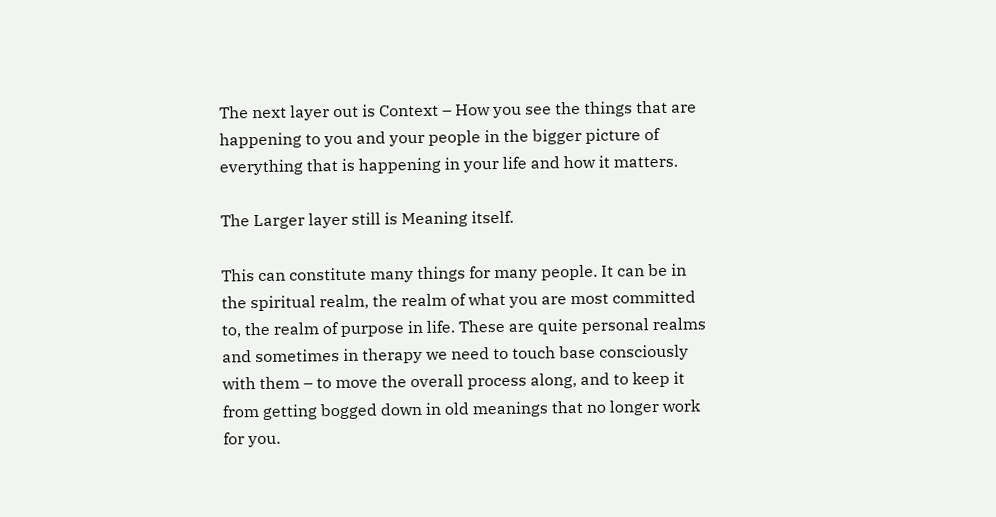The next layer out is Context – How you see the things that are happening to you and your people in the bigger picture of everything that is happening in your life and how it matters.

The Larger layer still is Meaning itself.

This can constitute many things for many people. It can be in the spiritual realm, the realm of what you are most committed to, the realm of purpose in life. These are quite personal realms and sometimes in therapy we need to touch base consciously with them – to move the overall process along, and to keep it from getting bogged down in old meanings that no longer work for you.